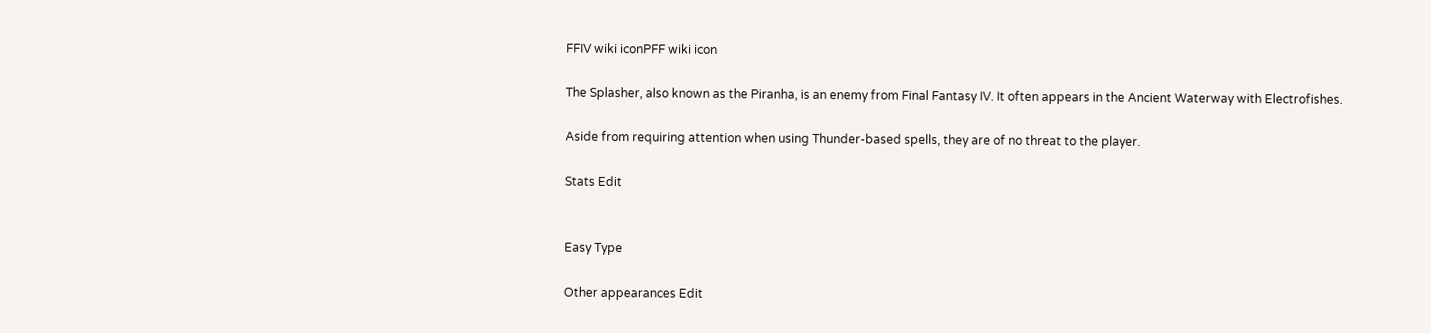FFIV wiki iconPFF wiki icon

The Splasher, also known as the Piranha, is an enemy from Final Fantasy IV. It often appears in the Ancient Waterway with Electrofishes.

Aside from requiring attention when using Thunder-based spells, they are of no threat to the player.

Stats Edit


Easy Type

Other appearances Edit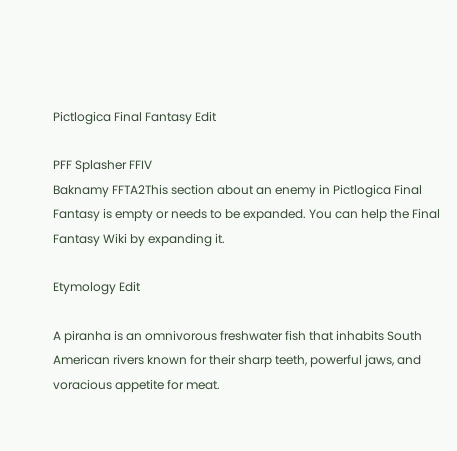Pictlogica Final Fantasy Edit

PFF Splasher FFIV
Baknamy FFTA2This section about an enemy in Pictlogica Final Fantasy is empty or needs to be expanded. You can help the Final Fantasy Wiki by expanding it.

Etymology Edit

A piranha is an omnivorous freshwater fish that inhabits South American rivers known for their sharp teeth, powerful jaws, and voracious appetite for meat.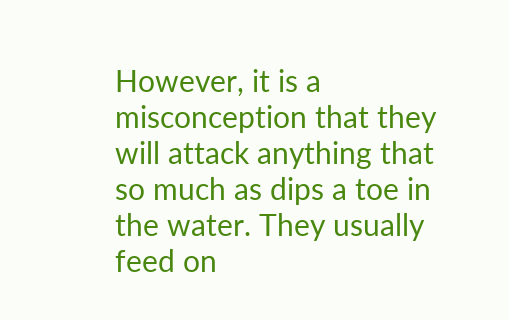However, it is a misconception that they will attack anything that so much as dips a toe in the water. They usually feed on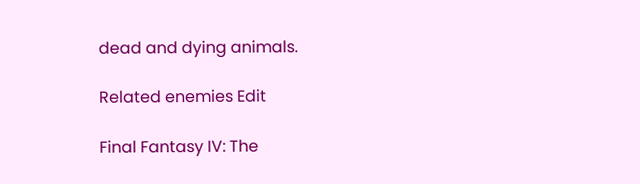dead and dying animals.

Related enemies Edit

Final Fantasy IV: The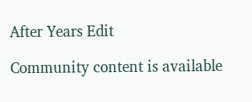After Years Edit

Community content is available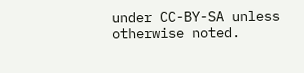under CC-BY-SA unless otherwise noted.